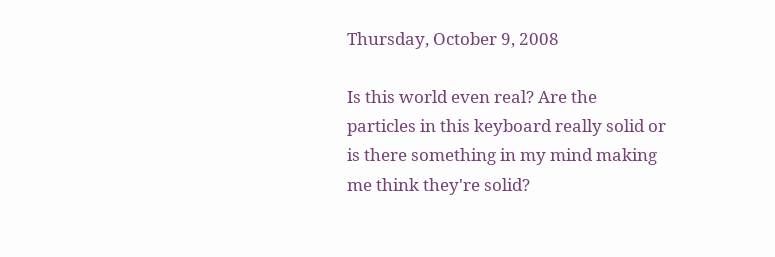Thursday, October 9, 2008

Is this world even real? Are the particles in this keyboard really solid or is there something in my mind making me think they're solid?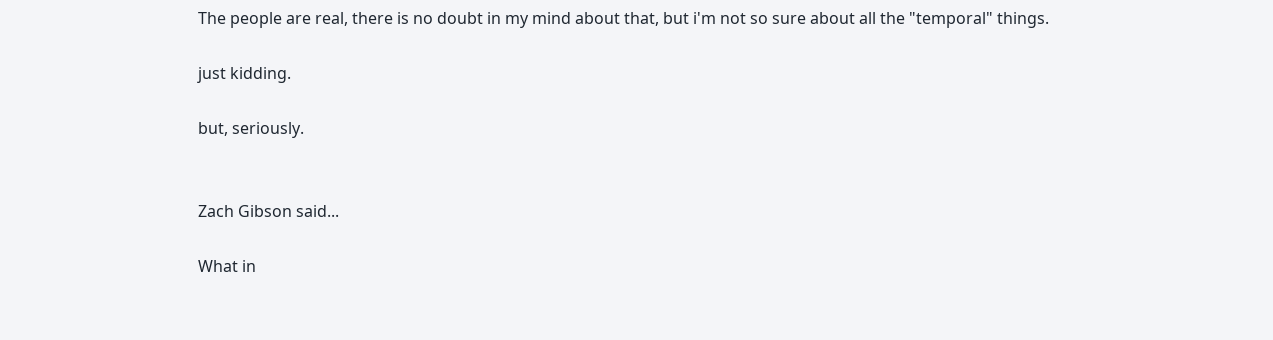The people are real, there is no doubt in my mind about that, but i'm not so sure about all the "temporal" things.

just kidding.

but, seriously.


Zach Gibson said...

What in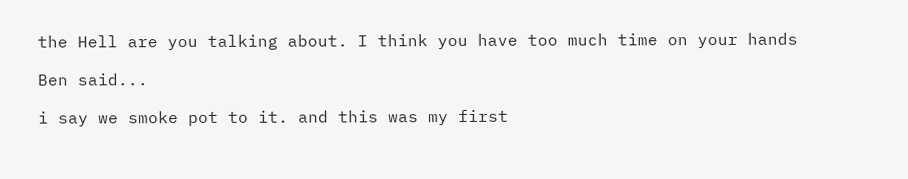the Hell are you talking about. I think you have too much time on your hands

Ben said...

i say we smoke pot to it. and this was my first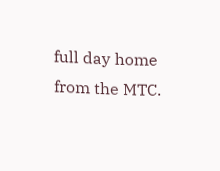full day home from the MTC.